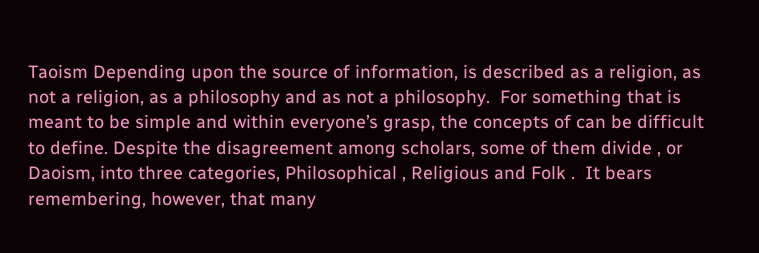Taoism Depending upon the source of information, is described as a religion, as not a religion, as a philosophy and as not a philosophy.  For something that is meant to be simple and within everyone’s grasp, the concepts of can be difficult to define. Despite the disagreement among scholars, some of them divide , or Daoism, into three categories, Philosophical , Religious and Folk .  It bears remembering, however, that many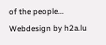of the people...
Webdesign by h2a.lu